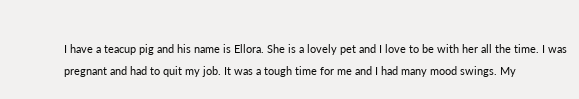I have a teacup pig and his name is Ellora. She is a lovely pet and I love to be with her all the time. I was pregnant and had to quit my job. It was a tough time for me and I had many mood swings. My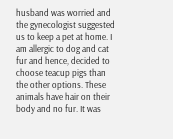husband was worried and the gynecologist suggested us to keep a pet at home. I am allergic to dog and cat fur and hence, decided to choose teacup pigs than the other options. These animals have hair on their body and no fur. It was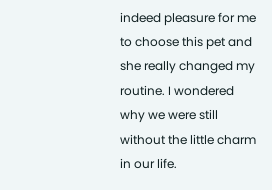indeed pleasure for me to choose this pet and she really changed my routine. I wondered why we were still without the little charm in our life.